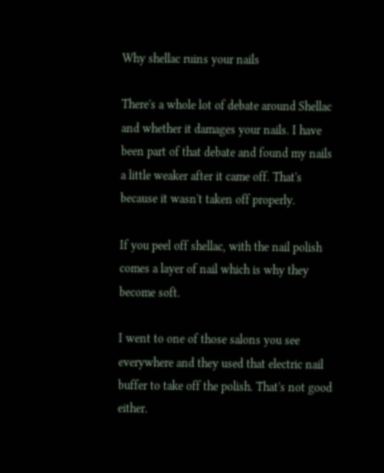Why shellac ruins your nails

There's a whole lot of debate around Shellac and whether it damages your nails. I have been part of that debate and found my nails a little weaker after it came off. That's because it wasn't taken off properly.

If you peel off shellac, with the nail polish comes a layer of nail which is why they become soft.

I went to one of those salons you see everywhere and they used that electric nail buffer to take off the polish. That's not good either.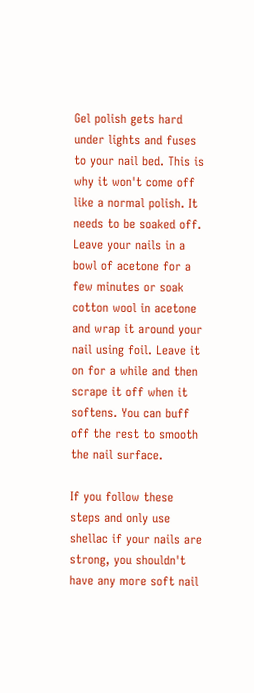Gel polish gets hard under lights and fuses to your nail bed. This is why it won't come off like a normal polish. It needs to be soaked off. Leave your nails in a bowl of acetone for a few minutes or soak cotton wool in acetone and wrap it around your nail using foil. Leave it on for a while and then scrape it off when it softens. You can buff off the rest to smooth the nail surface.

If you follow these steps and only use shellac if your nails are strong, you shouldn't have any more soft nail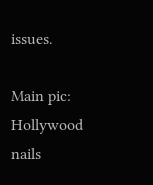issues.

Main pic: Hollywood nails